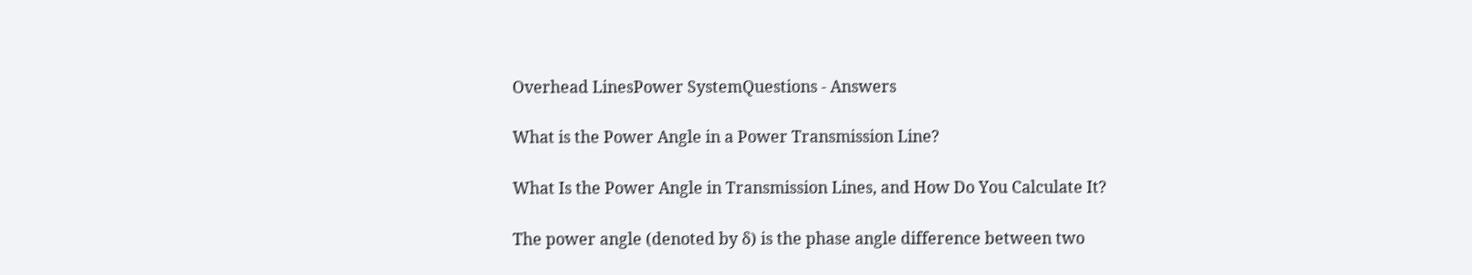Overhead LinesPower SystemQuestions - Answers

What is the Power Angle in a Power Transmission Line?

What Is the Power Angle in Transmission Lines, and How Do You Calculate It?

The power angle (denoted by δ) is the phase angle difference between two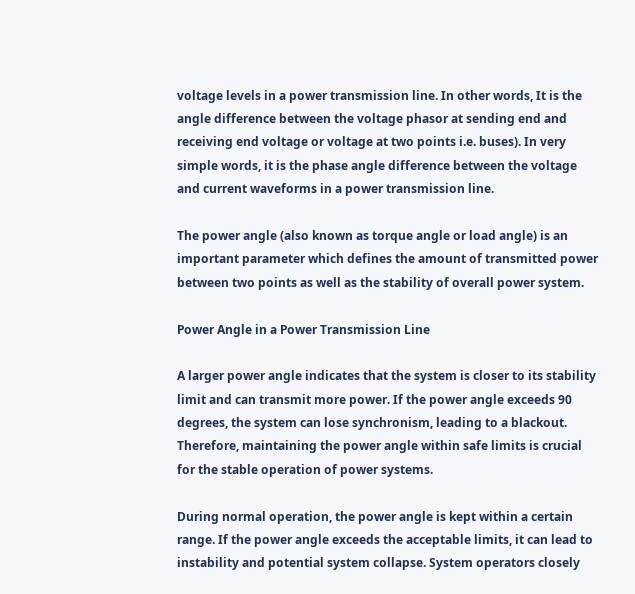voltage levels in a power transmission line. In other words, It is the angle difference between the voltage phasor at sending end and receiving end voltage or voltage at two points i.e. buses). In very simple words, it is the phase angle difference between the voltage and current waveforms in a power transmission line.

The power angle (also known as torque angle or load angle) is an important parameter which defines the amount of transmitted power between two points as well as the stability of overall power system.

Power Angle in a Power Transmission Line

A larger power angle indicates that the system is closer to its stability limit and can transmit more power. If the power angle exceeds 90 degrees, the system can lose synchronism, leading to a blackout. Therefore, maintaining the power angle within safe limits is crucial for the stable operation of power systems.

During normal operation, the power angle is kept within a certain range. If the power angle exceeds the acceptable limits, it can lead to instability and potential system collapse. System operators closely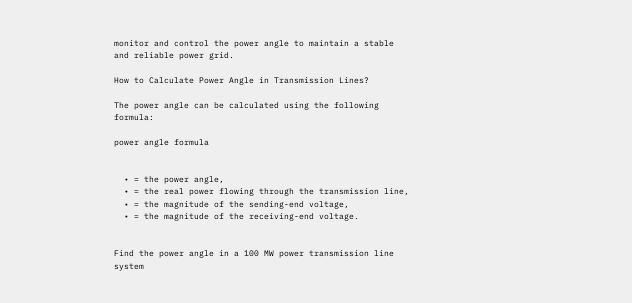monitor and control the power angle to maintain a stable and reliable power grid.

How to Calculate Power Angle in Transmission Lines?

The power angle can be calculated using the following formula:

power angle formula


  • = the power angle,
  • = the real power flowing through the transmission line,
  • = the magnitude of the sending-end voltage,
  • = the magnitude of the receiving-end voltage.


Find the power angle in a 100 MW power transmission line system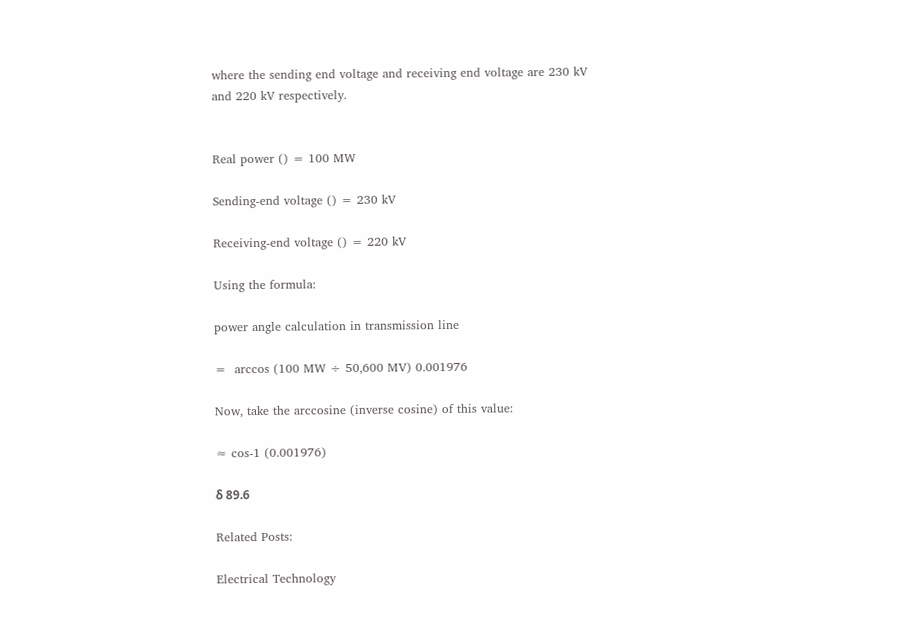where the sending end voltage and receiving end voltage are 230 kV and 220 kV respectively.


Real power () = 100 MW

Sending-end voltage () = 230 kV

Receiving-end voltage () = 220 kV

Using the formula:

power angle calculation in transmission line

=  arccos (100 MW ÷ 50,600 MV) 0.001976

Now, take the arccosine (inverse cosine) of this value:

≈ cos-1 (0.001976)

δ 89.6

Related Posts:

Electrical Technology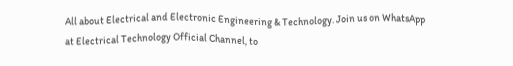All about Electrical and Electronic Engineering & Technology. Join us on WhatsApp at Electrical Technology Official Channel, to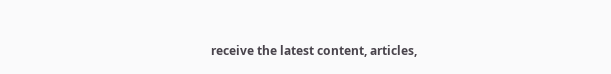receive the latest content, articles,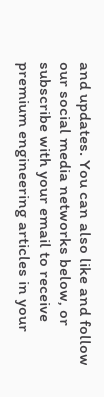and updates. You can also like and follow our social media networks below, or subscribe with your email to receive premium engineering articles in your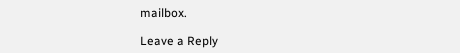mailbox.

Leave a Reply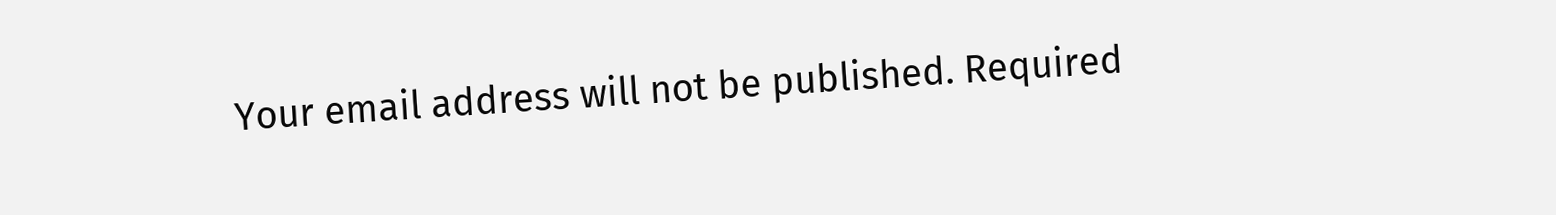Your email address will not be published. Required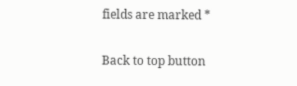fields are marked *

Back to top button